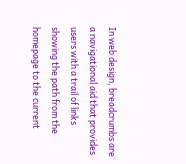In web design, breadcrumbs are a navigational aid that provides users with a trail of links showing the path from the homepage to the current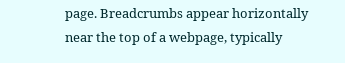page. Breadcrumbs appear horizontally near the top of a webpage, typically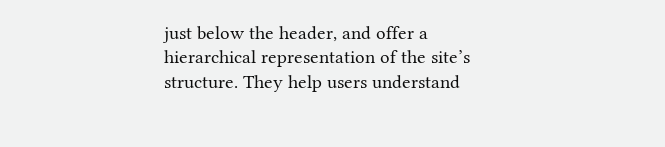just below the header, and offer a hierarchical representation of the site’s structure. They help users understand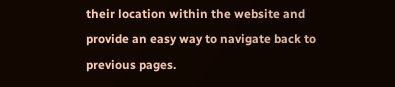their location within the website and provide an easy way to navigate back to previous pages.